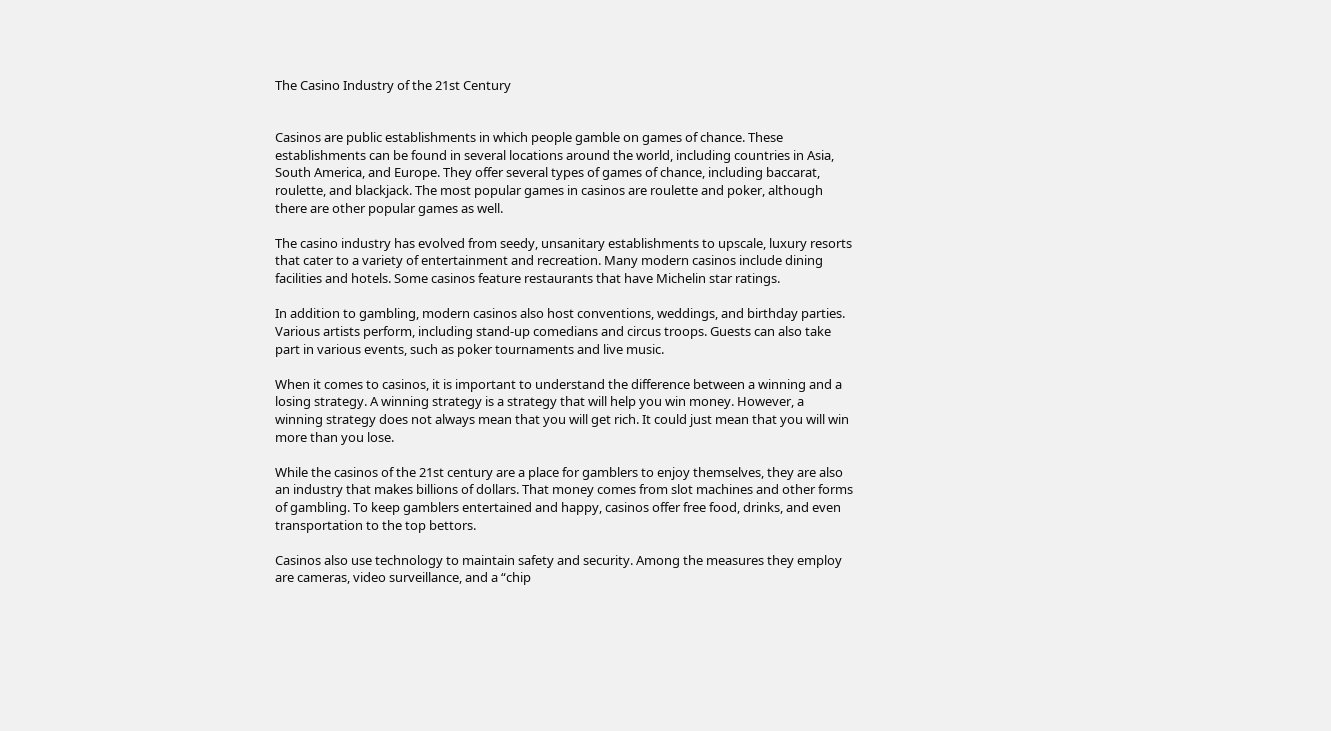The Casino Industry of the 21st Century


Casinos are public establishments in which people gamble on games of chance. These establishments can be found in several locations around the world, including countries in Asia, South America, and Europe. They offer several types of games of chance, including baccarat, roulette, and blackjack. The most popular games in casinos are roulette and poker, although there are other popular games as well.

The casino industry has evolved from seedy, unsanitary establishments to upscale, luxury resorts that cater to a variety of entertainment and recreation. Many modern casinos include dining facilities and hotels. Some casinos feature restaurants that have Michelin star ratings.

In addition to gambling, modern casinos also host conventions, weddings, and birthday parties. Various artists perform, including stand-up comedians and circus troops. Guests can also take part in various events, such as poker tournaments and live music.

When it comes to casinos, it is important to understand the difference between a winning and a losing strategy. A winning strategy is a strategy that will help you win money. However, a winning strategy does not always mean that you will get rich. It could just mean that you will win more than you lose.

While the casinos of the 21st century are a place for gamblers to enjoy themselves, they are also an industry that makes billions of dollars. That money comes from slot machines and other forms of gambling. To keep gamblers entertained and happy, casinos offer free food, drinks, and even transportation to the top bettors.

Casinos also use technology to maintain safety and security. Among the measures they employ are cameras, video surveillance, and a “chip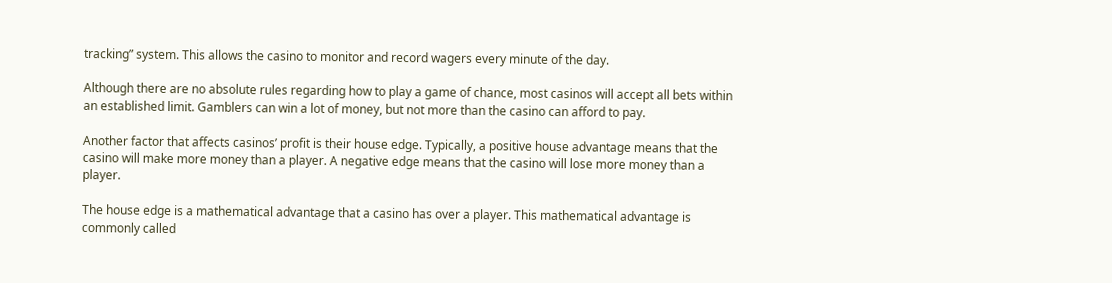tracking” system. This allows the casino to monitor and record wagers every minute of the day.

Although there are no absolute rules regarding how to play a game of chance, most casinos will accept all bets within an established limit. Gamblers can win a lot of money, but not more than the casino can afford to pay.

Another factor that affects casinos’ profit is their house edge. Typically, a positive house advantage means that the casino will make more money than a player. A negative edge means that the casino will lose more money than a player.

The house edge is a mathematical advantage that a casino has over a player. This mathematical advantage is commonly called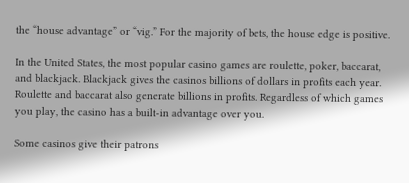the “house advantage” or “vig.” For the majority of bets, the house edge is positive.

In the United States, the most popular casino games are roulette, poker, baccarat, and blackjack. Blackjack gives the casinos billions of dollars in profits each year. Roulette and baccarat also generate billions in profits. Regardless of which games you play, the casino has a built-in advantage over you.

Some casinos give their patrons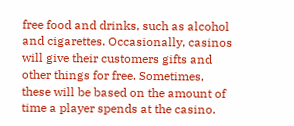free food and drinks, such as alcohol and cigarettes. Occasionally, casinos will give their customers gifts and other things for free. Sometimes, these will be based on the amount of time a player spends at the casino.